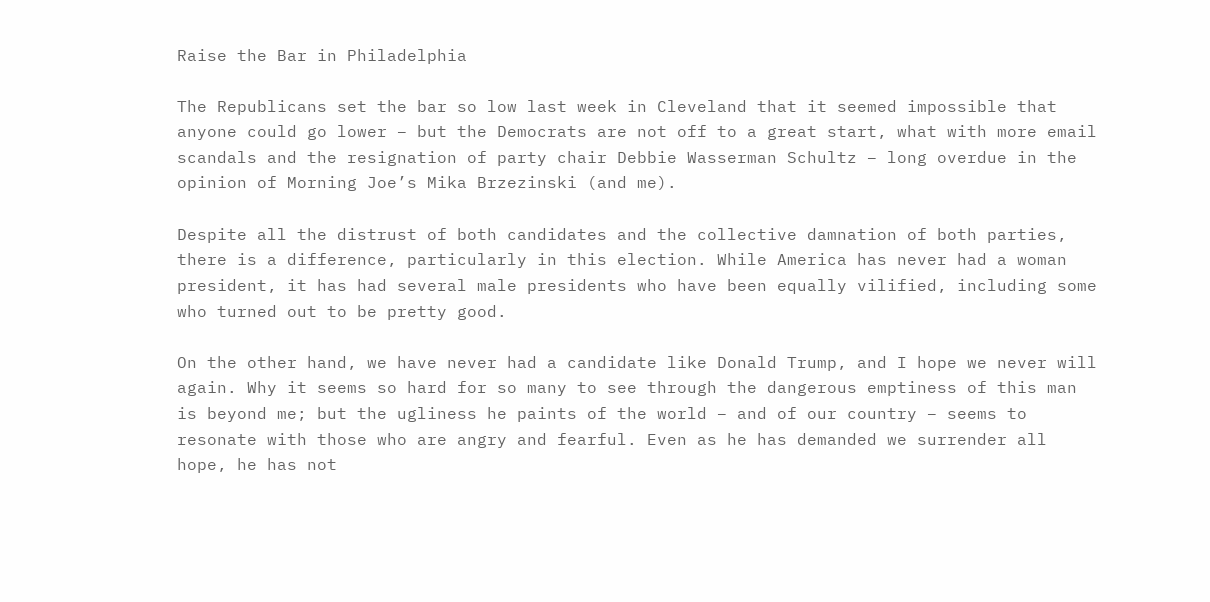Raise the Bar in Philadelphia

The Republicans set the bar so low last week in Cleveland that it seemed impossible that anyone could go lower – but the Democrats are not off to a great start, what with more email scandals and the resignation of party chair Debbie Wasserman Schultz – long overdue in the opinion of Morning Joe’s Mika Brzezinski (and me).

Despite all the distrust of both candidates and the collective damnation of both parties, there is a difference, particularly in this election. While America has never had a woman president, it has had several male presidents who have been equally vilified, including some who turned out to be pretty good.

On the other hand, we have never had a candidate like Donald Trump, and I hope we never will again. Why it seems so hard for so many to see through the dangerous emptiness of this man is beyond me; but the ugliness he paints of the world – and of our country – seems to resonate with those who are angry and fearful. Even as he has demanded we surrender all hope, he has not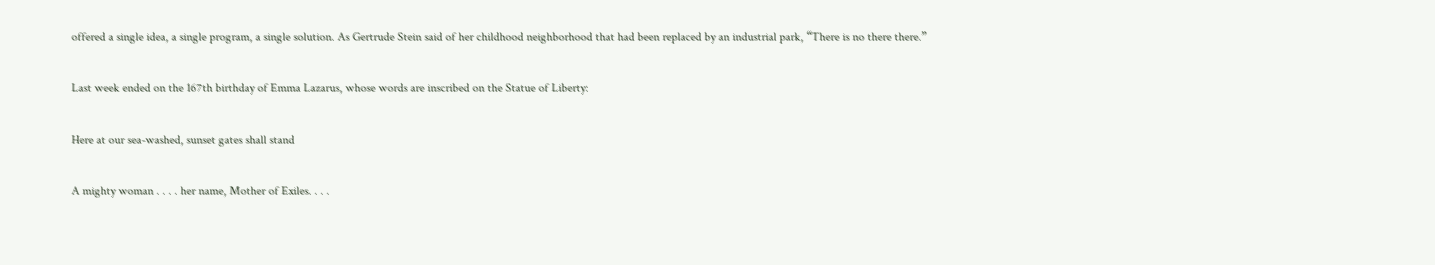offered a single idea, a single program, a single solution. As Gertrude Stein said of her childhood neighborhood that had been replaced by an industrial park, “There is no there there.”

Last week ended on the 167th birthday of Emma Lazarus, whose words are inscribed on the Statue of Liberty:

Here at our sea-washed, sunset gates shall stand

A mighty woman . . . . her name, Mother of Exiles. . . .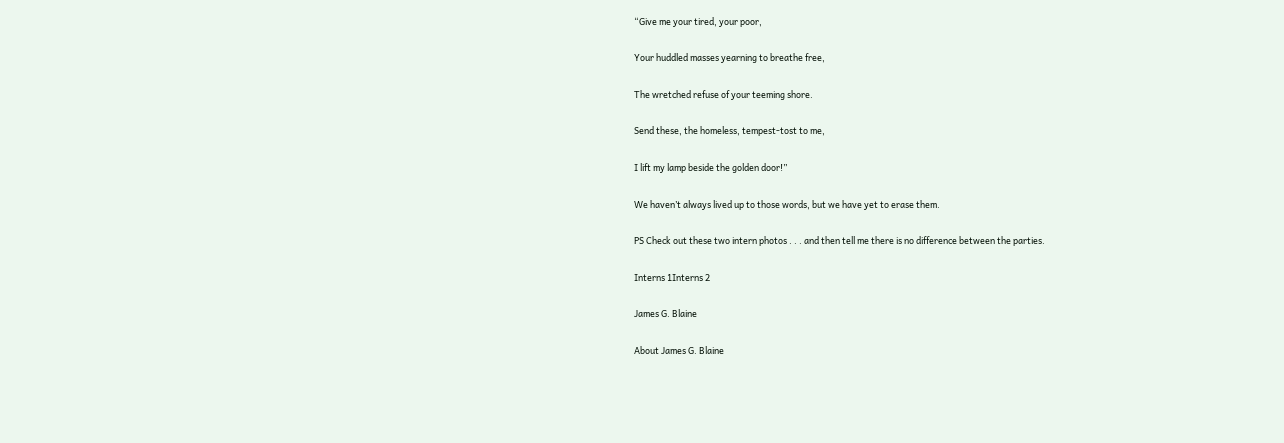“Give me your tired, your poor,

Your huddled masses yearning to breathe free,

The wretched refuse of your teeming shore.

Send these, the homeless, tempest-tost to me,

I lift my lamp beside the golden door!”

We haven’t always lived up to those words, but we have yet to erase them.

PS Check out these two intern photos . . . and then tell me there is no difference between the parties.

Interns 1Interns 2

James G. Blaine

About James G. Blaine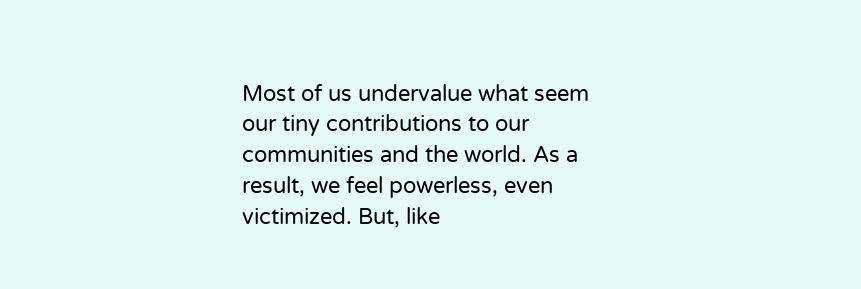Most of us undervalue what seem our tiny contributions to our communities and the world. As a result, we feel powerless, even victimized. But, like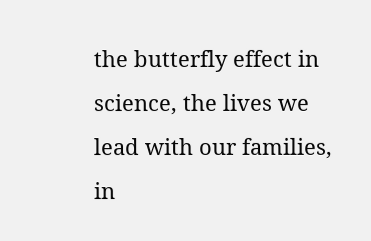the butterfly effect in science, the lives we lead with our families, in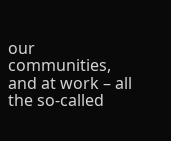our communities, and at work – all the so-called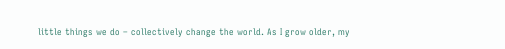little things we do – collectively change the world. As I grow older, my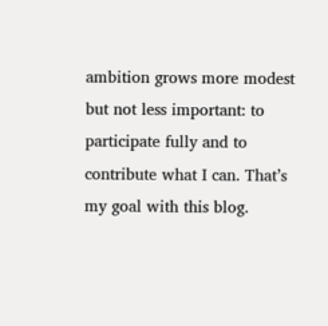ambition grows more modest but not less important: to participate fully and to contribute what I can. That’s my goal with this blog.